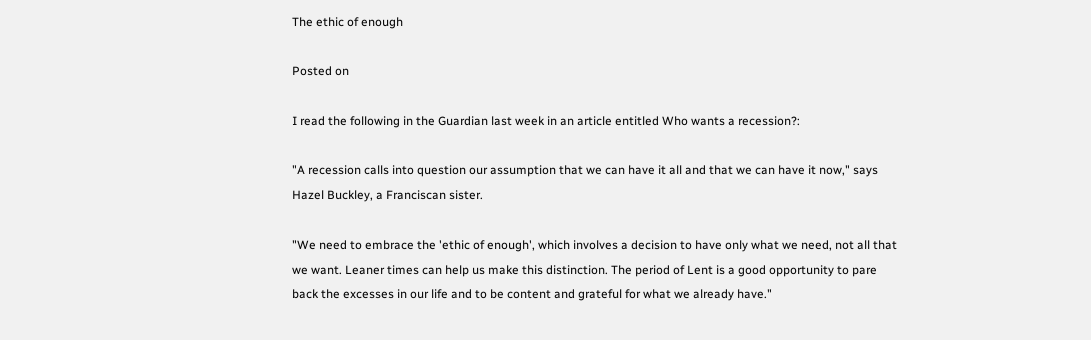The ethic of enough

Posted on

I read the following in the Guardian last week in an article entitled Who wants a recession?:

"A recession calls into question our assumption that we can have it all and that we can have it now," says Hazel Buckley, a Franciscan sister.

"We need to embrace the 'ethic of enough', which involves a decision to have only what we need, not all that we want. Leaner times can help us make this distinction. The period of Lent is a good opportunity to pare back the excesses in our life and to be content and grateful for what we already have."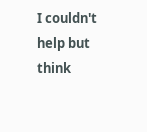I couldn't help but think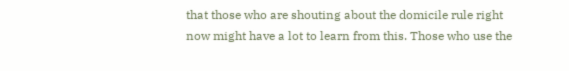that those who are shouting about the domicile rule right now might have a lot to learn from this. Those who use the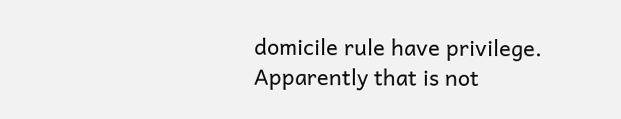domicile rule have privilege. Apparently that is not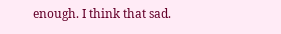enough. I think that sad.